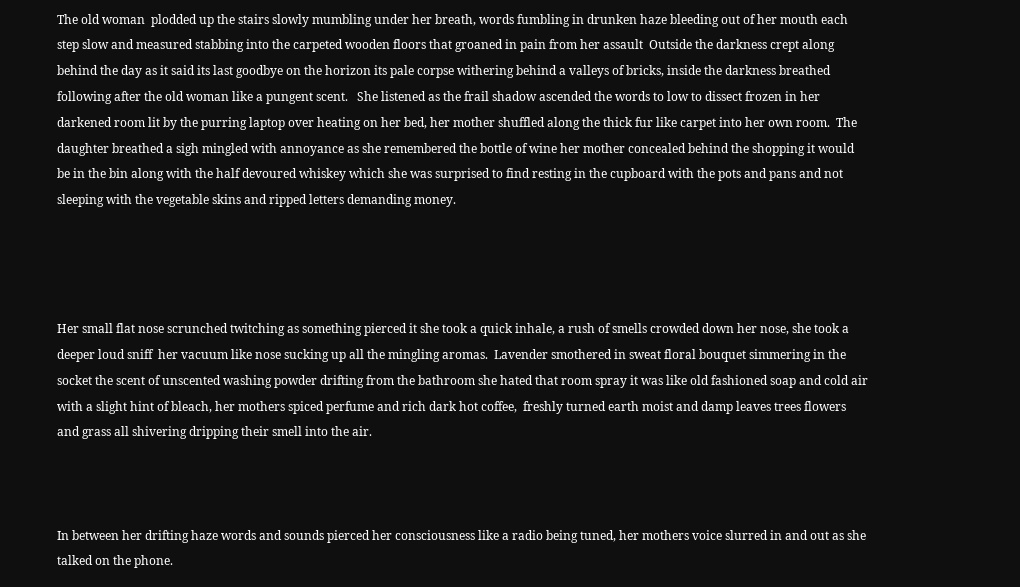The old woman  plodded up the stairs slowly mumbling under her breath, words fumbling in drunken haze bleeding out of her mouth each step slow and measured stabbing into the carpeted wooden floors that groaned in pain from her assault  Outside the darkness crept along behind the day as it said its last goodbye on the horizon its pale corpse withering behind a valleys of bricks, inside the darkness breathed following after the old woman like a pungent scent.   She listened as the frail shadow ascended the words to low to dissect frozen in her darkened room lit by the purring laptop over heating on her bed, her mother shuffled along the thick fur like carpet into her own room.  The daughter breathed a sigh mingled with annoyance as she remembered the bottle of wine her mother concealed behind the shopping it would be in the bin along with the half devoured whiskey which she was surprised to find resting in the cupboard with the pots and pans and not sleeping with the vegetable skins and ripped letters demanding money.




Her small flat nose scrunched twitching as something pierced it she took a quick inhale, a rush of smells crowded down her nose, she took a deeper loud sniff  her vacuum like nose sucking up all the mingling aromas.  Lavender smothered in sweat floral bouquet simmering in the socket the scent of unscented washing powder drifting from the bathroom she hated that room spray it was like old fashioned soap and cold air with a slight hint of bleach, her mothers spiced perfume and rich dark hot coffee,  freshly turned earth moist and damp leaves trees flowers and grass all shivering dripping their smell into the air.



In between her drifting haze words and sounds pierced her consciousness like a radio being tuned, her mothers voice slurred in and out as she talked on the phone.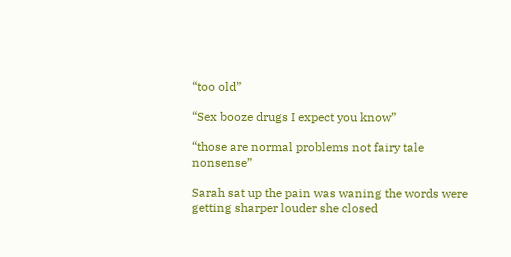“too old”

“Sex booze drugs I expect you know”

“those are normal problems not fairy tale nonsense”

Sarah sat up the pain was waning the words were getting sharper louder she closed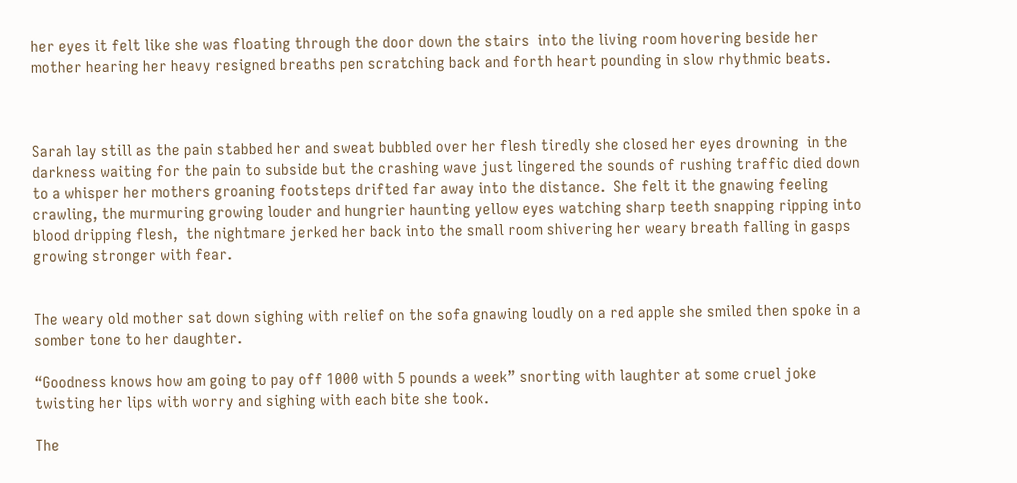her eyes it felt like she was floating through the door down the stairs  into the living room hovering beside her mother hearing her heavy resigned breaths pen scratching back and forth heart pounding in slow rhythmic beats.



Sarah lay still as the pain stabbed her and sweat bubbled over her flesh tiredly she closed her eyes drowning  in the darkness waiting for the pain to subside but the crashing wave just lingered the sounds of rushing traffic died down to a whisper her mothers groaning footsteps drifted far away into the distance.  She felt it the gnawing feeling crawling, the murmuring growing louder and hungrier haunting yellow eyes watching sharp teeth snapping ripping into blood dripping flesh,  the nightmare jerked her back into the small room shivering her weary breath falling in gasps growing stronger with fear.


The weary old mother sat down sighing with relief on the sofa gnawing loudly on a red apple she smiled then spoke in a somber tone to her daughter.

“Goodness knows how am going to pay off 1000 with 5 pounds a week” snorting with laughter at some cruel joke twisting her lips with worry and sighing with each bite she took.

The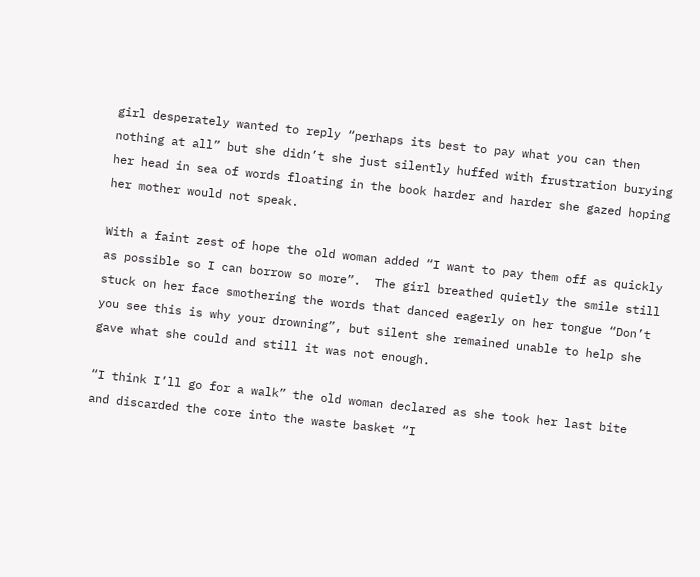girl desperately wanted to reply “perhaps its best to pay what you can then nothing at all” but she didn’t she just silently huffed with frustration burying her head in sea of words floating in the book harder and harder she gazed hoping her mother would not speak.

With a faint zest of hope the old woman added “I want to pay them off as quickly as possible so I can borrow so more”.  The girl breathed quietly the smile still stuck on her face smothering the words that danced eagerly on her tongue “Don’t you see this is why your drowning”, but silent she remained unable to help she gave what she could and still it was not enough.

“I think I’ll go for a walk” the old woman declared as she took her last bite and discarded the core into the waste basket “I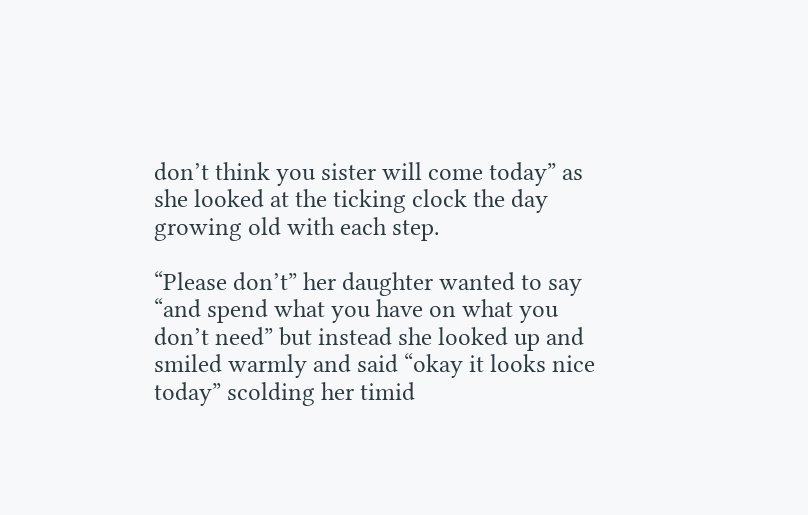don’t think you sister will come today” as she looked at the ticking clock the day growing old with each step.

“Please don’t” her daughter wanted to say “and spend what you have on what you don’t need” but instead she looked up and smiled warmly and said “okay it looks nice today” scolding her timid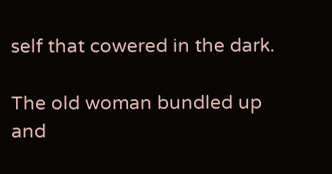self that cowered in the dark.

The old woman bundled up and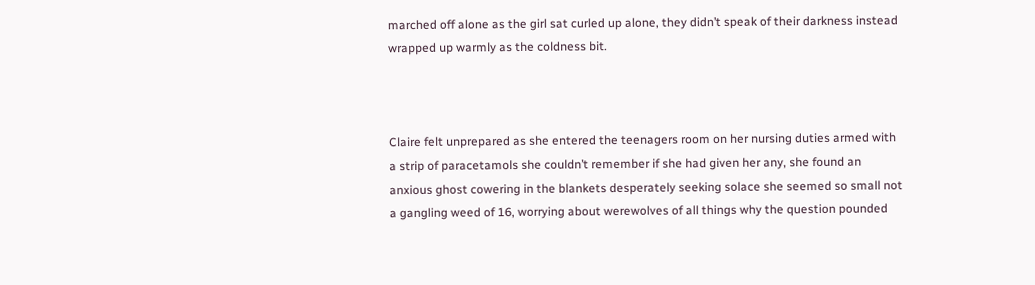marched off alone as the girl sat curled up alone, they didn’t speak of their darkness instead wrapped up warmly as the coldness bit.



Claire felt unprepared as she entered the teenagers room on her nursing duties armed with a strip of paracetamols she couldn’t remember if she had given her any, she found an anxious ghost cowering in the blankets desperately seeking solace she seemed so small not a gangling weed of 16, worrying about werewolves of all things why the question pounded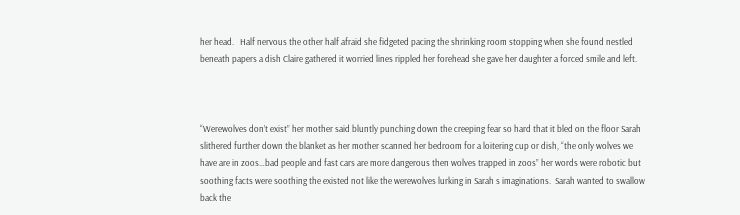her head.   Half nervous the other half afraid she fidgeted pacing the shrinking room stopping when she found nestled beneath papers a dish Claire gathered it worried lines rippled her forehead she gave her daughter a forced smile and left.



“Werewolves don’t exist” her mother said bluntly punching down the creeping fear so hard that it bled on the floor Sarah slithered further down the blanket as her mother scanned her bedroom for a loitering cup or dish, “the only wolves we have are in zoos…bad people and fast cars are more dangerous then wolves trapped in zoos” her words were robotic but soothing facts were soothing the existed not like the werewolves lurking in Sarah s imaginations.  Sarah wanted to swallow back the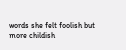words she felt foolish but more childish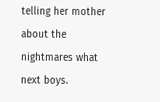telling her mother about the nightmares what next boys.